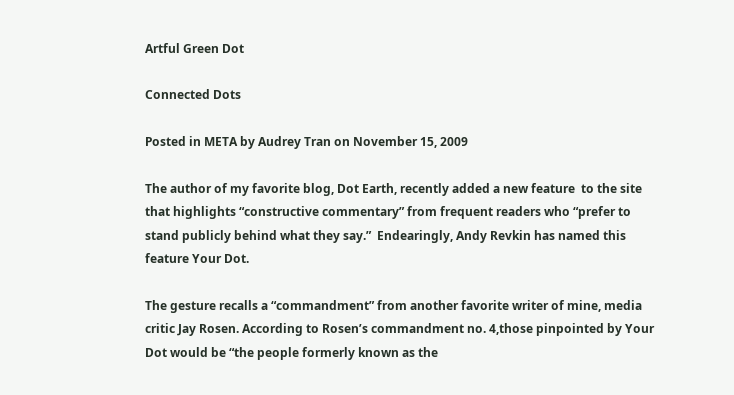Artful Green Dot

Connected Dots

Posted in META by Audrey Tran on November 15, 2009

The author of my favorite blog, Dot Earth, recently added a new feature  to the site that highlights “constructive commentary” from frequent readers who “prefer to stand publicly behind what they say.”  Endearingly, Andy Revkin has named this feature Your Dot.

The gesture recalls a “commandment” from another favorite writer of mine, media critic Jay Rosen. According to Rosen’s commandment no. 4,those pinpointed by Your Dot would be “the people formerly known as the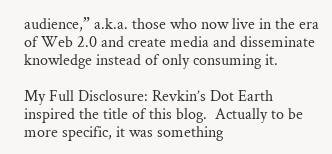audience,” a.k.a. those who now live in the era of Web 2.0 and create media and disseminate knowledge instead of only consuming it.

My Full Disclosure: Revkin’s Dot Earth inspired the title of this blog.  Actually to be more specific, it was something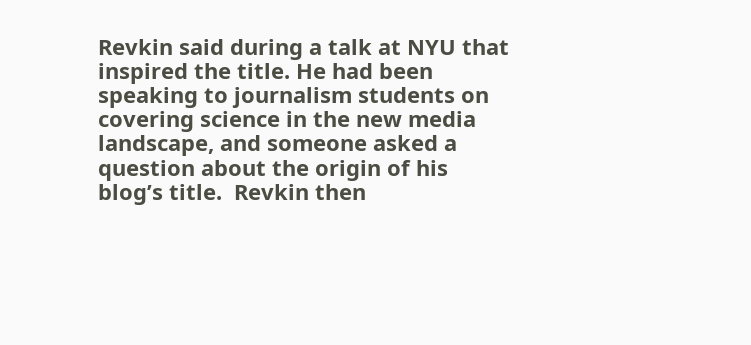Revkin said during a talk at NYU that inspired the title. He had been speaking to journalism students on covering science in the new media landscape, and someone asked a question about the origin of his blog’s title.  Revkin then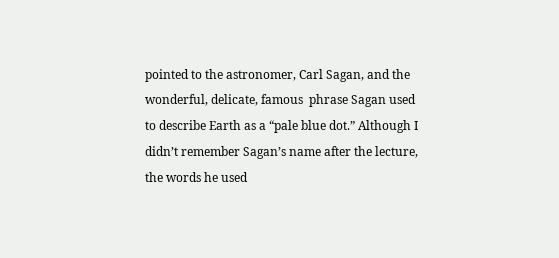pointed to the astronomer, Carl Sagan, and the wonderful, delicate, famous  phrase Sagan used to describe Earth as a “pale blue dot.” Although I didn’t remember Sagan’s name after the lecture, the words he used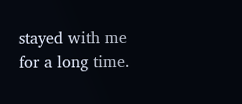stayed with me for a long time.